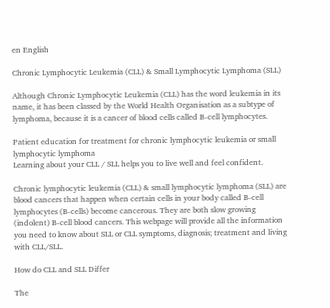en English

Chronic Lymphocytic Leukemia (CLL) & Small Lymphocytic Lymphoma (SLL)

Although Chronic Lymphocytic Leukemia (CLL) has the word leukemia in its name, it has been classed by the World Health Organisation as a subtype of lymphoma, because it is a cancer of blood cells called B-cell lymphocytes.

Patient education for treatment for chronic lymphocytic leukemia or small lymphocytic lymphoma
Learning about your CLL / SLL helps you to live well and feel confident.

Chronic lymphocytic leukemia (CLL) & small lymphocytic lymphoma (SLL) are blood cancers that happen when certain cells in your body called B-cell lymphocytes (B-cells) become cancerous. They are both slow growing (indolent) B-cell blood cancers. This webpage will provide all the information you need to know about SLL or CLL symptoms, diagnosis; treatment and living with CLL/SLL.

How do CLL and SLL Differ

The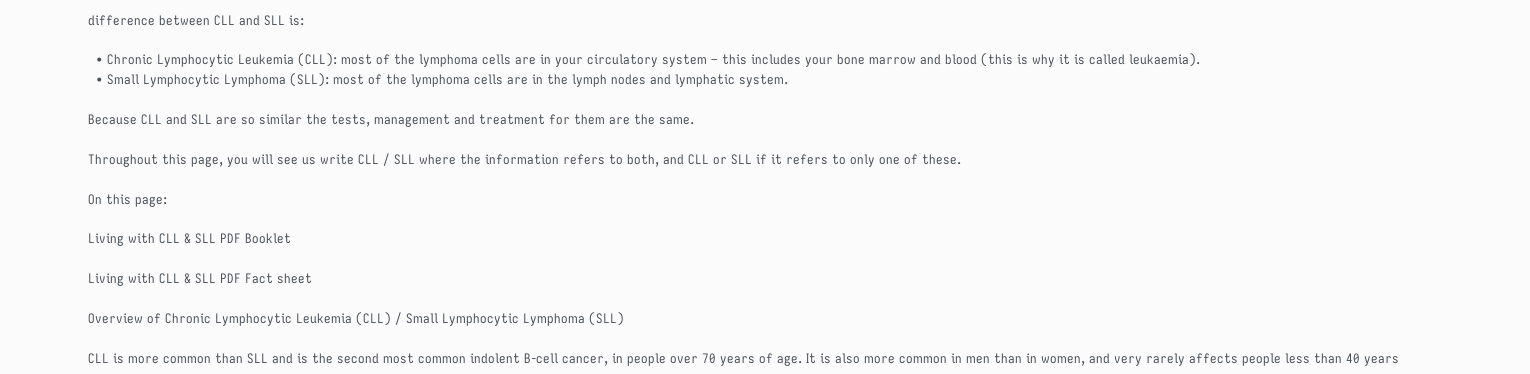difference between CLL and SLL is:

  • Chronic Lymphocytic Leukemia (CLL): most of the lymphoma cells are in your circulatory system – this includes your bone marrow and blood (this is why it is called leukaemia).
  • Small Lymphocytic Lymphoma (SLL): most of the lymphoma cells are in the lymph nodes and lymphatic system.

Because CLL and SLL are so similar the tests, management and treatment for them are the same.

Throughout this page, you will see us write CLL / SLL where the information refers to both, and CLL or SLL if it refers to only one of these.

On this page:

Living with CLL & SLL PDF Booklet

Living with CLL & SLL PDF Fact sheet

Overview of Chronic Lymphocytic Leukemia (CLL) / Small Lymphocytic Lymphoma (SLL)

CLL is more common than SLL and is the second most common indolent B-cell cancer, in people over 70 years of age. It is also more common in men than in women, and very rarely affects people less than 40 years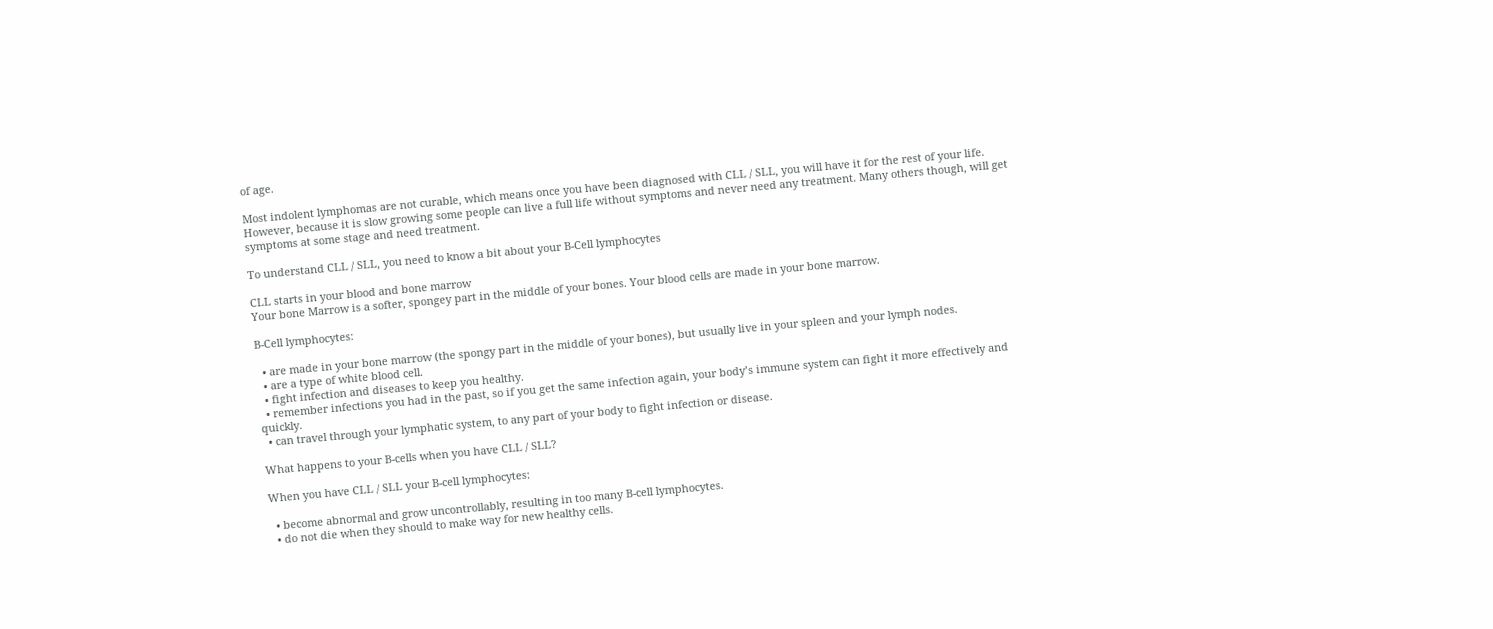of age.

Most indolent lymphomas are not curable, which means once you have been diagnosed with CLL / SLL, you will have it for the rest of your life. However, because it is slow growing some people can live a full life without symptoms and never need any treatment. Many others though, will get symptoms at some stage and need treatment.

To understand CLL / SLL, you need to know a bit about your B-Cell lymphocytes

CLL starts in your blood and bone marrow
Your bone Marrow is a softer, spongey part in the middle of your bones. Your blood cells are made in your bone marrow.

B-Cell lymphocytes:

  • are made in your bone marrow (the spongy part in the middle of your bones), but usually live in your spleen and your lymph nodes.
  • are a type of white blood cell.
  • fight infection and diseases to keep you healthy.
  • remember infections you had in the past, so if you get the same infection again, your body’s immune system can fight it more effectively and quickly.
  • can travel through your lymphatic system, to any part of your body to fight infection or disease.

What happens to your B-cells when you have CLL / SLL?

When you have CLL / SLL your B-cell lymphocytes:

  • become abnormal and grow uncontrollably, resulting in too many B-cell lymphocytes.
  • do not die when they should to make way for new healthy cells.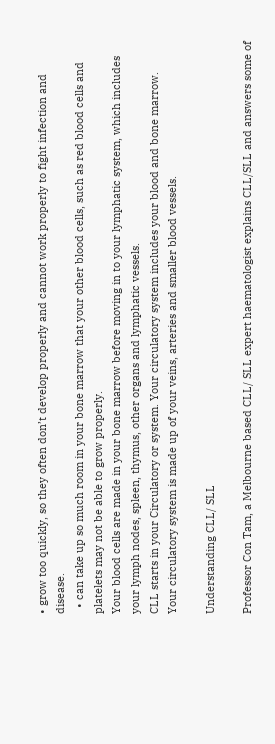• grow too quickly, so they often don’t develop properly and cannot work properly to fight infection and disease.
  • can take up so much room in your bone marrow that your other blood cells, such as red blood cells and platelets may not be able to grow properly.
Your blood cells are made in your bone marrow before moving in to your lymphatic system, which includes your lymph nodes, spleen, thymus, other organs and lymphatic vessels.
CLL starts in your Circulatory or system. Your circulatory system includes your blood and bone marrow.
Your circulatory system is made up of your veins, arteries and smaller blood vessels.

Understanding CLL/ SLL

Professor Con Tam, a Melbourne based CLL/ SLL expert haematologist explains CLL/SLL and answers some of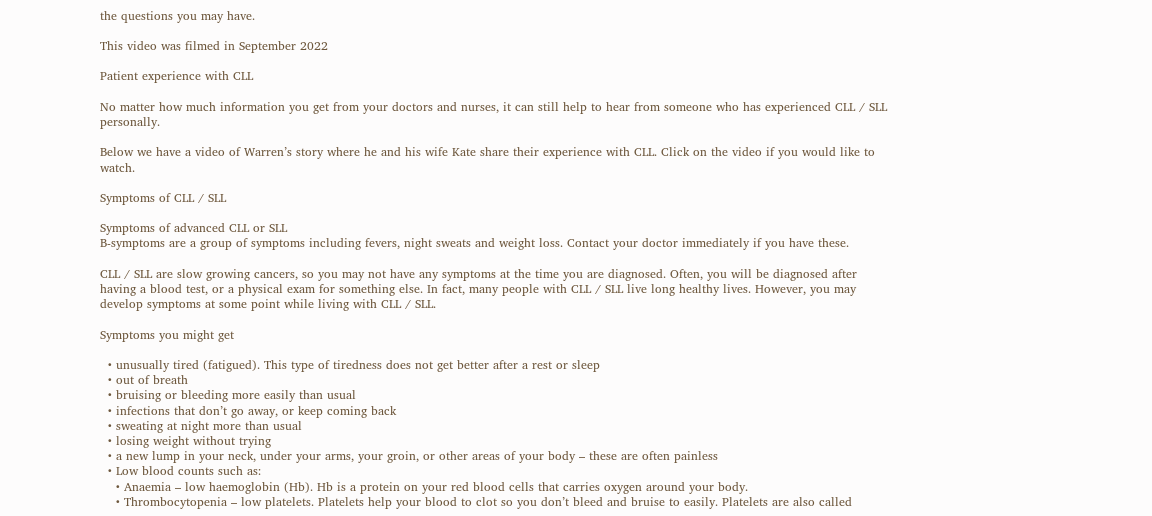the questions you may have.

This video was filmed in September 2022

Patient experience with CLL

No matter how much information you get from your doctors and nurses, it can still help to hear from someone who has experienced CLL / SLL personally.

Below we have a video of Warren’s story where he and his wife Kate share their experience with CLL. Click on the video if you would like to watch.

Symptoms of CLL / SLL

Symptoms of advanced CLL or SLL
B-symptoms are a group of symptoms including fevers, night sweats and weight loss. Contact your doctor immediately if you have these.

CLL / SLL are slow growing cancers, so you may not have any symptoms at the time you are diagnosed. Often, you will be diagnosed after having a blood test, or a physical exam for something else. In fact, many people with CLL / SLL live long healthy lives. However, you may develop symptoms at some point while living with CLL / SLL.

Symptoms you might get

  • unusually tired (fatigued). This type of tiredness does not get better after a rest or sleep
  • out of breath
  • bruising or bleeding more easily than usual
  • infections that don’t go away, or keep coming back
  • sweating at night more than usual
  • losing weight without trying
  • a new lump in your neck, under your arms, your groin, or other areas of your body – these are often painless
  • Low blood counts such as:
    • Anaemia – low haemoglobin (Hb). Hb is a protein on your red blood cells that carries oxygen around your body.
    • Thrombocytopenia – low platelets. Platelets help your blood to clot so you don’t bleed and bruise to easily. Platelets are also called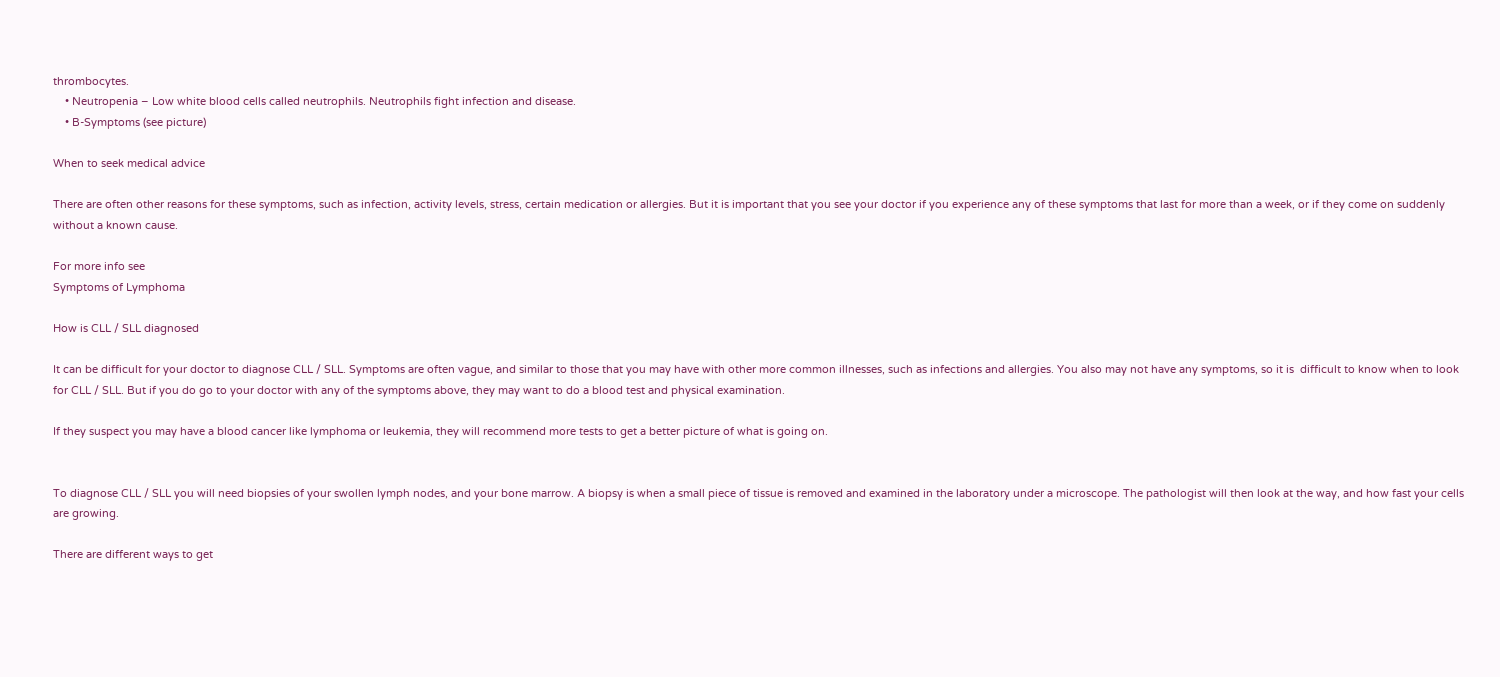thrombocytes.
    • Neutropenia – Low white blood cells called neutrophils. Neutrophils fight infection and disease.
    • B-Symptoms (see picture)

When to seek medical advice

There are often other reasons for these symptoms, such as infection, activity levels, stress, certain medication or allergies. But it is important that you see your doctor if you experience any of these symptoms that last for more than a week, or if they come on suddenly without a known cause.

For more info see
Symptoms of Lymphoma

How is CLL / SLL diagnosed

It can be difficult for your doctor to diagnose CLL / SLL. Symptoms are often vague, and similar to those that you may have with other more common illnesses, such as infections and allergies. You also may not have any symptoms, so it is  difficult to know when to look for CLL / SLL. But if you do go to your doctor with any of the symptoms above, they may want to do a blood test and physical examination.

If they suspect you may have a blood cancer like lymphoma or leukemia, they will recommend more tests to get a better picture of what is going on.


To diagnose CLL / SLL you will need biopsies of your swollen lymph nodes, and your bone marrow. A biopsy is when a small piece of tissue is removed and examined in the laboratory under a microscope. The pathologist will then look at the way, and how fast your cells are growing.

There are different ways to get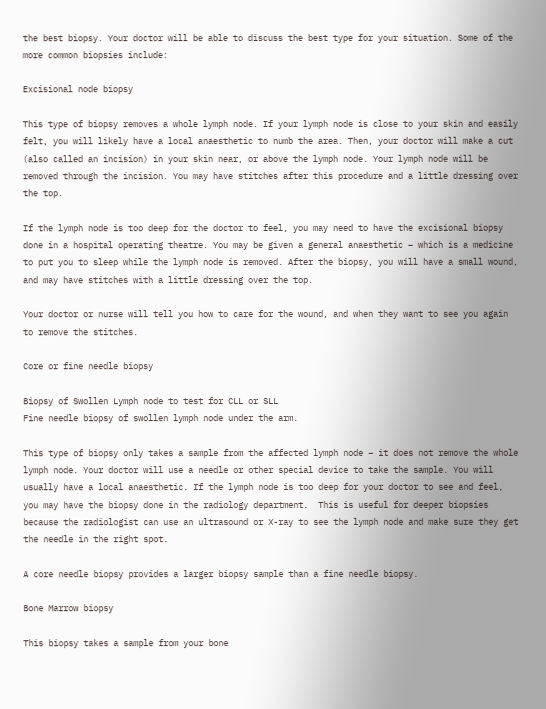the best biopsy. Your doctor will be able to discuss the best type for your situation. Some of the more common biopsies include:

Excisional node biopsy

This type of biopsy removes a whole lymph node. If your lymph node is close to your skin and easily felt, you will likely have a local anaesthetic to numb the area. Then, your doctor will make a cut (also called an incision) in your skin near, or above the lymph node. Your lymph node will be removed through the incision. You may have stitches after this procedure and a little dressing over the top.

If the lymph node is too deep for the doctor to feel, you may need to have the excisional biopsy done in a hospital operating theatre. You may be given a general anaesthetic – which is a medicine to put you to sleep while the lymph node is removed. After the biopsy, you will have a small wound, and may have stitches with a little dressing over the top.

Your doctor or nurse will tell you how to care for the wound, and when they want to see you again to remove the stitches.

Core or fine needle biopsy

Biopsy of Swollen Lymph node to test for CLL or SLL
Fine needle biopsy of swollen lymph node under the arm.

This type of biopsy only takes a sample from the affected lymph node – it does not remove the whole lymph node. Your doctor will use a needle or other special device to take the sample. You will usually have a local anaesthetic. If the lymph node is too deep for your doctor to see and feel, you may have the biopsy done in the radiology department.  This is useful for deeper biopsies because the radiologist can use an ultrasound or X-ray to see the lymph node and make sure they get the needle in the right spot.

A core needle biopsy provides a larger biopsy sample than a fine needle biopsy.

Bone Marrow biopsy

This biopsy takes a sample from your bone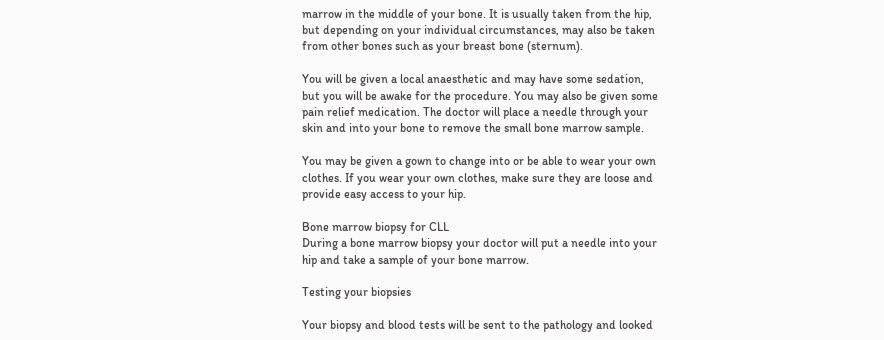marrow in the middle of your bone. It is usually taken from the hip, but depending on your individual circumstances, may also be taken from other bones such as your breast bone (sternum).

You will be given a local anaesthetic and may have some sedation, but you will be awake for the procedure. You may also be given some pain relief medication. The doctor will place a needle through your skin and into your bone to remove the small bone marrow sample.

You may be given a gown to change into or be able to wear your own clothes. If you wear your own clothes, make sure they are loose and provide easy access to your hip.

Bone marrow biopsy for CLL
During a bone marrow biopsy your doctor will put a needle into your hip and take a sample of your bone marrow.

Testing your biopsies

Your biopsy and blood tests will be sent to the pathology and looked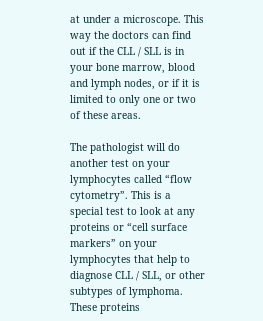at under a microscope. This way the doctors can find out if the CLL / SLL is in your bone marrow, blood and lymph nodes, or if it is limited to only one or two of these areas.

The pathologist will do another test on your lymphocytes called “flow cytometry”. This is a special test to look at any proteins or “cell surface markers” on your lymphocytes that help to diagnose CLL / SLL, or other subtypes of lymphoma. These proteins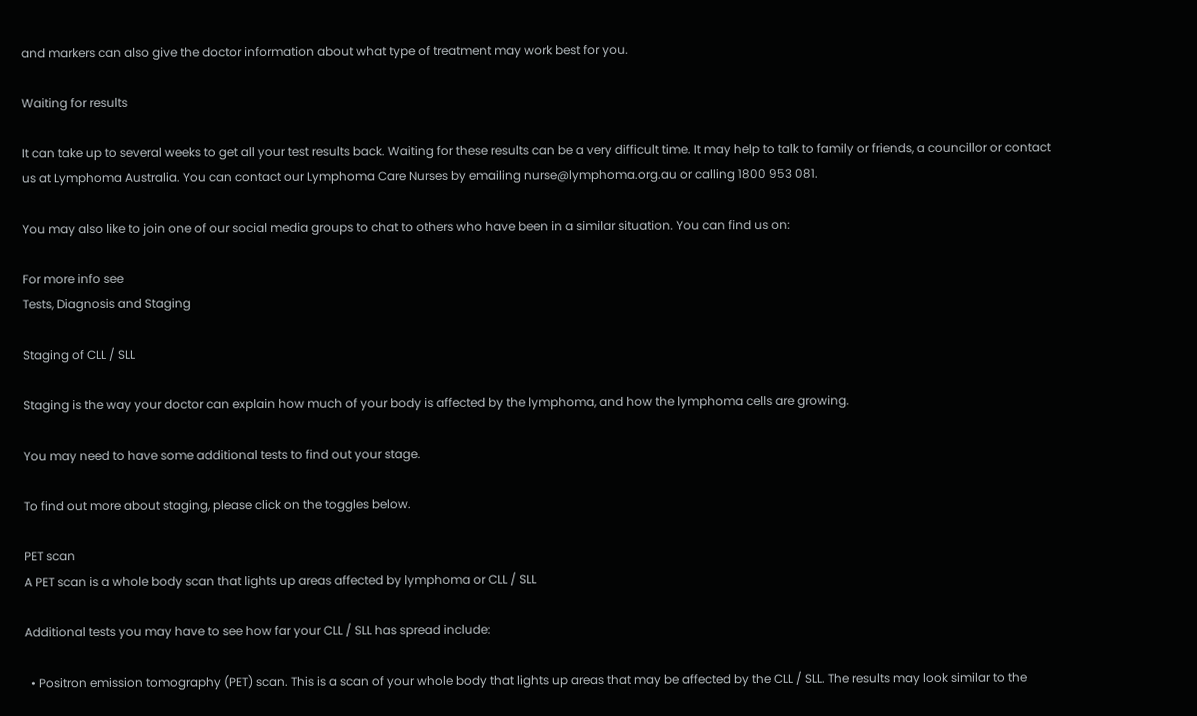and markers can also give the doctor information about what type of treatment may work best for you.

Waiting for results

It can take up to several weeks to get all your test results back. Waiting for these results can be a very difficult time. It may help to talk to family or friends, a councillor or contact us at Lymphoma Australia. You can contact our Lymphoma Care Nurses by emailing nurse@lymphoma.org.au or calling 1800 953 081.

You may also like to join one of our social media groups to chat to others who have been in a similar situation. You can find us on:

For more info see
Tests, Diagnosis and Staging

Staging of CLL / SLL

Staging is the way your doctor can explain how much of your body is affected by the lymphoma, and how the lymphoma cells are growing.

You may need to have some additional tests to find out your stage.

To find out more about staging, please click on the toggles below.

PET scan
A PET scan is a whole body scan that lights up areas affected by lymphoma or CLL / SLL

Additional tests you may have to see how far your CLL / SLL has spread include:

  • Positron emission tomography (PET) scan. This is a scan of your whole body that lights up areas that may be affected by the CLL / SLL. The results may look similar to the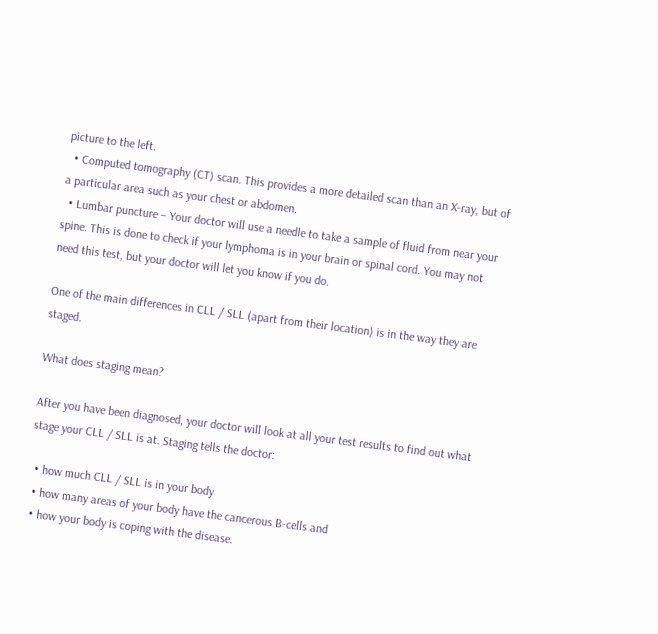picture to the left.
  • Computed tomography (CT) scan. This provides a more detailed scan than an X-ray, but of a particular area such as your chest or abdomen.
  • Lumbar puncture – Your doctor will use a needle to take a sample of fluid from near your spine. This is done to check if your lymphoma is in your brain or spinal cord. You may not need this test, but your doctor will let you know if you do.

One of the main differences in CLL / SLL (apart from their location) is in the way they are staged.

What does staging mean?

After you have been diagnosed, your doctor will look at all your test results to find out what stage your CLL / SLL is at. Staging tells the doctor:

  • how much CLL / SLL is in your body
  • how many areas of your body have the cancerous B-cells and
  • how your body is coping with the disease.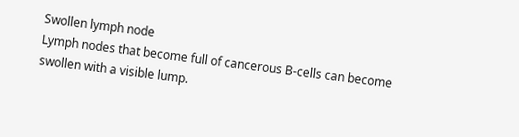Swollen lymph node
Lymph nodes that become full of cancerous B-cells can become swollen with a visible lump.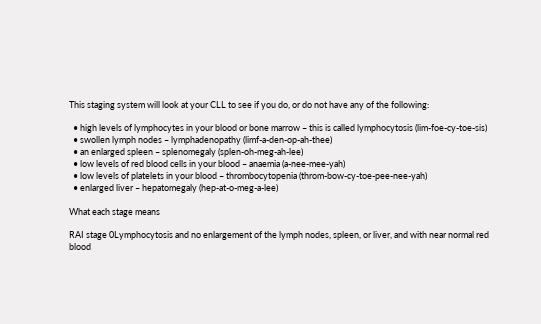This staging system will look at your CLL to see if you do, or do not have any of the following:

  • high levels of lymphocytes in your blood or bone marrow – this is called lymphocytosis (lim-foe-cy-toe-sis)
  • swollen lymph nodes – lymphadenopathy (limf-a-den-op-ah-thee)
  • an enlarged spleen – splenomegaly (splen-oh-meg-ah-lee)
  • low levels of red blood cells in your blood – anaemia (a-nee-mee-yah)
  • low levels of platelets in your blood – thrombocytopenia (throm-bow-cy-toe-pee-nee-yah)
  • enlarged liver – hepatomegaly (hep-at-o-meg-a-lee)

What each stage means

RAI stage 0Lymphocytosis and no enlargement of the lymph nodes, spleen, or liver, and with near normal red blood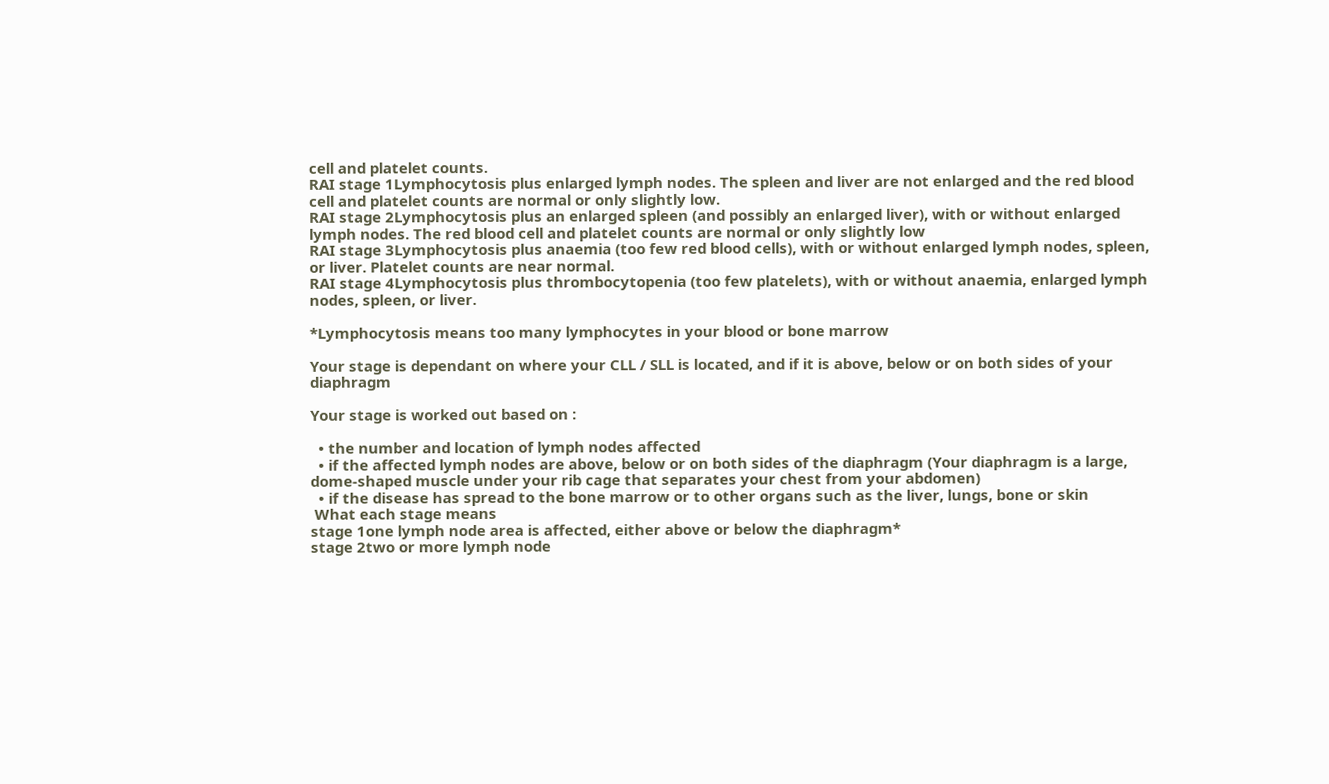cell and platelet counts.
RAI stage 1Lymphocytosis plus enlarged lymph nodes. The spleen and liver are not enlarged and the red blood cell and platelet counts are normal or only slightly low.
RAI stage 2Lymphocytosis plus an enlarged spleen (and possibly an enlarged liver), with or without enlarged lymph nodes. The red blood cell and platelet counts are normal or only slightly low
RAI stage 3Lymphocytosis plus anaemia (too few red blood cells), with or without enlarged lymph nodes, spleen, or liver. Platelet counts are near normal.
RAI stage 4Lymphocytosis plus thrombocytopenia (too few platelets), with or without anaemia, enlarged lymph nodes, spleen, or liver.

*Lymphocytosis means too many lymphocytes in your blood or bone marrow

Your stage is dependant on where your CLL / SLL is located, and if it is above, below or on both sides of your diaphragm

Your stage is worked out based on :

  • the number and location of lymph nodes affected
  • if the affected lymph nodes are above, below or on both sides of the diaphragm (Your diaphragm is a large, dome-shaped muscle under your rib cage that separates your chest from your abdomen)
  • if the disease has spread to the bone marrow or to other organs such as the liver, lungs, bone or skin
 What each stage means
stage 1one lymph node area is affected, either above or below the diaphragm*
stage 2two or more lymph node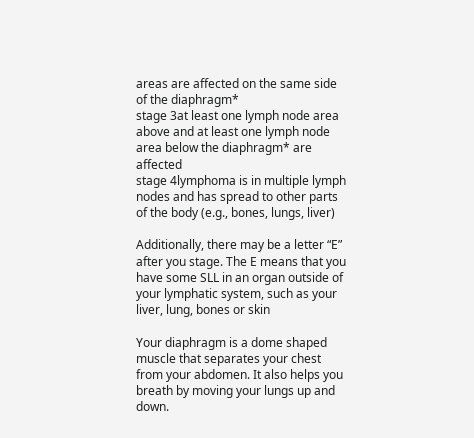areas are affected on the same side of the diaphragm*
stage 3at least one lymph node area above and at least one lymph node area below the diaphragm* are affected
stage 4lymphoma is in multiple lymph nodes and has spread to other parts of the body (e.g., bones, lungs, liver)

Additionally, there may be a letter “E” after you stage. The E means that you have some SLL in an organ outside of your lymphatic system, such as your liver, lung, bones or skin

Your diaphragm is a dome shaped muscle that separates your chest from your abdomen. It also helps you breath by moving your lungs up and down.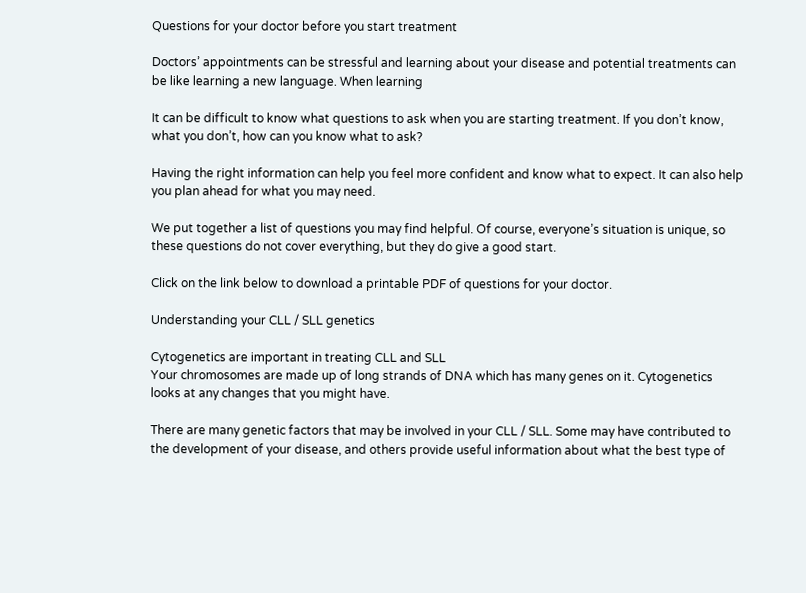Questions for your doctor before you start treatment

Doctors’ appointments can be stressful and learning about your disease and potential treatments can be like learning a new language. When learning

It can be difficult to know what questions to ask when you are starting treatment. If you don’t know, what you don’t, how can you know what to ask?

Having the right information can help you feel more confident and know what to expect. It can also help you plan ahead for what you may need.

We put together a list of questions you may find helpful. Of course, everyone’s situation is unique, so these questions do not cover everything, but they do give a good start.

Click on the link below to download a printable PDF of questions for your doctor.

Understanding your CLL / SLL genetics

Cytogenetics are important in treating CLL and SLL
Your chromosomes are made up of long strands of DNA which has many genes on it. Cytogenetics looks at any changes that you might have.

There are many genetic factors that may be involved in your CLL / SLL. Some may have contributed to the development of your disease, and others provide useful information about what the best type of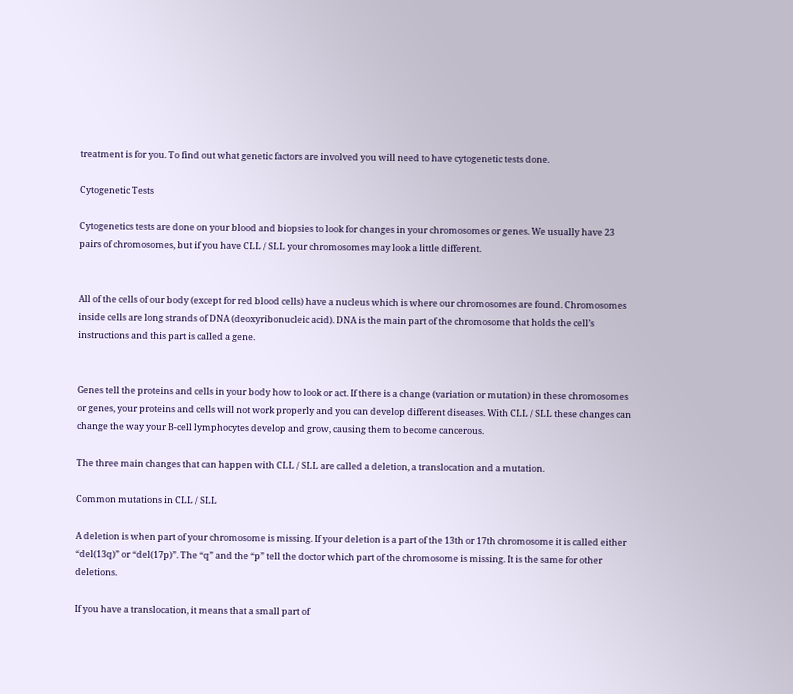treatment is for you. To find out what genetic factors are involved you will need to have cytogenetic tests done.

Cytogenetic Tests

Cytogenetics tests are done on your blood and biopsies to look for changes in your chromosomes or genes. We usually have 23 pairs of chromosomes, but if you have CLL / SLL your chromosomes may look a little different.


All of the cells of our body (except for red blood cells) have a nucleus which is where our chromosomes are found. Chromosomes inside cells are long strands of DNA (deoxyribonucleic acid). DNA is the main part of the chromosome that holds the cell’s instructions and this part is called a gene.


Genes tell the proteins and cells in your body how to look or act. If there is a change (variation or mutation) in these chromosomes or genes, your proteins and cells will not work properly and you can develop different diseases. With CLL / SLL these changes can change the way your B-cell lymphocytes develop and grow, causing them to become cancerous.

The three main changes that can happen with CLL / SLL are called a deletion, a translocation and a mutation.

Common mutations in CLL / SLL

A deletion is when part of your chromosome is missing. If your deletion is a part of the 13th or 17th chromosome it is called either “del(13q)” or “del(17p)”. The “q” and the “p” tell the doctor which part of the chromosome is missing. It is the same for other deletions.

If you have a translocation, it means that a small part of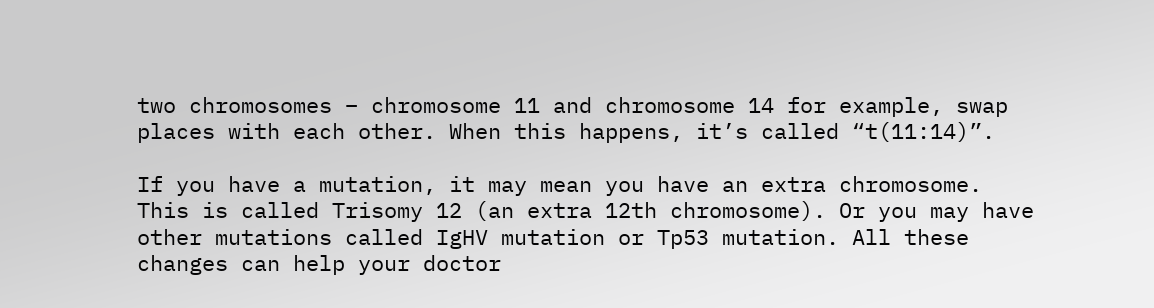two chromosomes – chromosome 11 and chromosome 14 for example, swap places with each other. When this happens, it’s called “t(11:14)”.

If you have a mutation, it may mean you have an extra chromosome. This is called Trisomy 12 (an extra 12th chromosome). Or you may have other mutations called IgHV mutation or Tp53 mutation. All these changes can help your doctor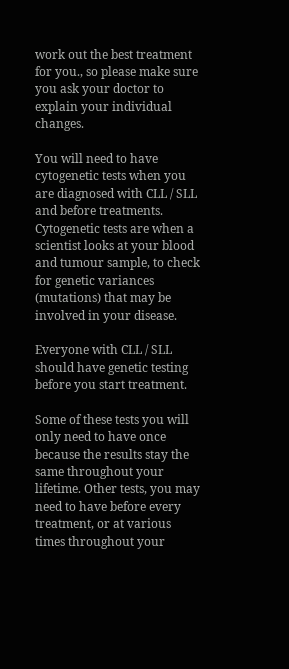work out the best treatment for you., so please make sure you ask your doctor to explain your individual changes.

You will need to have cytogenetic tests when you are diagnosed with CLL / SLL and before treatments. Cytogenetic tests are when a scientist looks at your blood and tumour sample, to check for genetic variances (mutations) that may be involved in your disease.

Everyone with CLL / SLL should have genetic testing before you start treatment.

Some of these tests you will only need to have once because the results stay the same throughout your lifetime. Other tests, you may need to have before every treatment, or at various times throughout your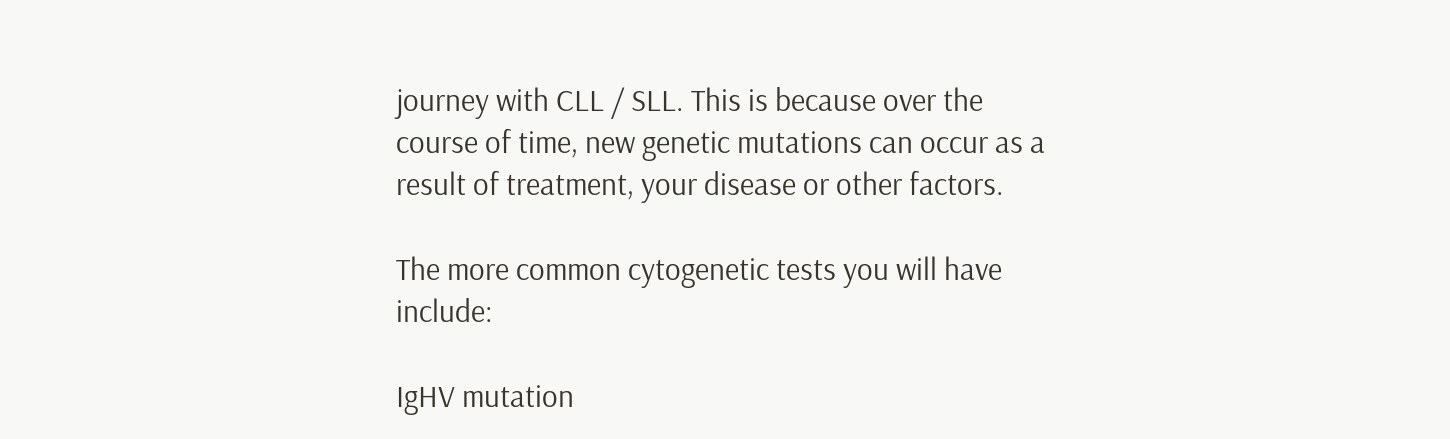journey with CLL / SLL. This is because over the course of time, new genetic mutations can occur as a result of treatment, your disease or other factors.

The more common cytogenetic tests you will have include:

IgHV mutation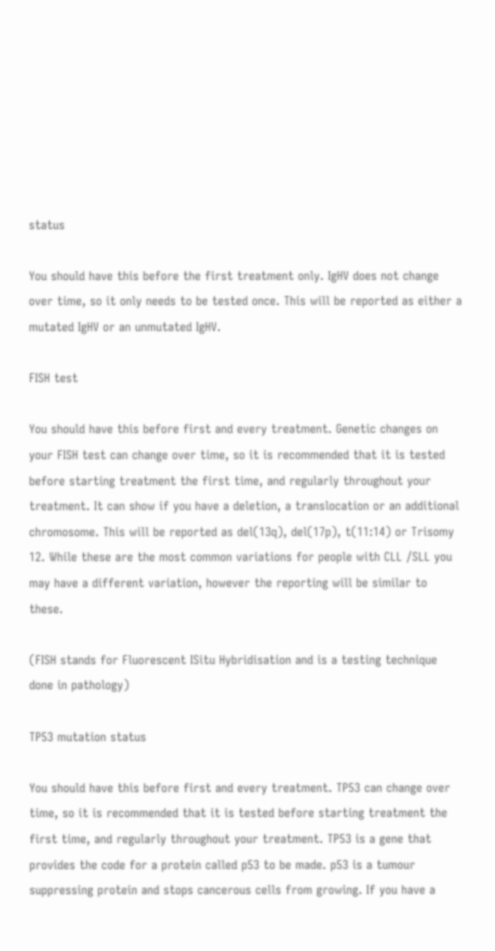status

You should have this before the first treatment only. IgHV does not change over time, so it only needs to be tested once. This will be reported as either a mutated IgHV or an unmutated IgHV.

FISH test

You should have this before first and every treatment. Genetic changes on your FISH test can change over time, so it is recommended that it is tested before starting treatment the first time, and regularly throughout your treatment. It can show if you have a deletion, a translocation or an additional chromosome. This will be reported as del(13q), del(17p), t(11:14) or Trisomy 12. While these are the most common variations for people with CLL /SLL you may have a different variation, however the reporting will be similar to these.

(FISH stands for Fluorescent ISitu Hybridisation and is a testing technique done in pathology)

TP53 mutation status

You should have this before first and every treatment. TP53 can change over time, so it is recommended that it is tested before starting treatment the first time, and regularly throughout your treatment. TP53 is a gene that provides the code for a protein called p53 to be made. p53 is a tumour suppressing protein and stops cancerous cells from growing. If you have a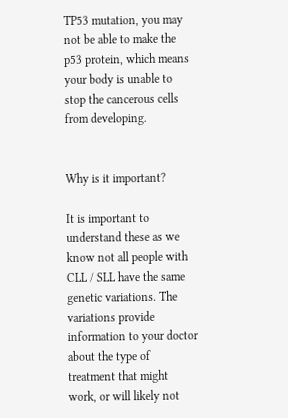TP53 mutation, you may not be able to make the p53 protein, which means your body is unable to stop the cancerous cells from developing.


Why is it important?

It is important to understand these as we know not all people with CLL / SLL have the same genetic variations. The variations provide information to your doctor about the type of treatment that might work, or will likely not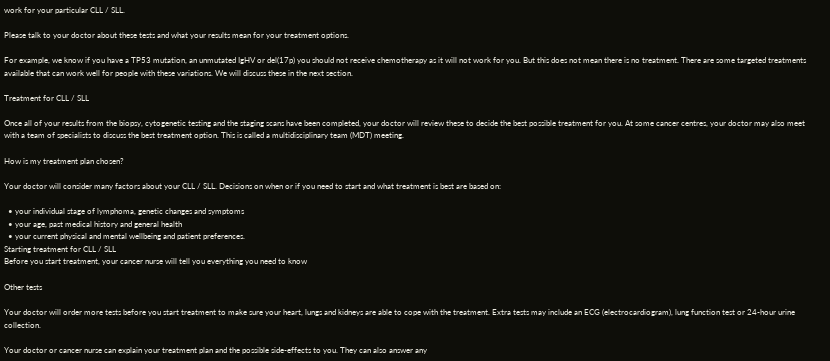work for your particular CLL / SLL.

Please talk to your doctor about these tests and what your results mean for your treatment options.

For example, we know if you have a TP53 mutation, an unmutated IgHV or del(17p) you should not receive chemotherapy as it will not work for you. But this does not mean there is no treatment. There are some targeted treatments available that can work well for people with these variations. We will discuss these in the next section.

Treatment for CLL / SLL

Once all of your results from the biopsy, cytogenetic testing and the staging scans have been completed, your doctor will review these to decide the best possible treatment for you. At some cancer centres, your doctor may also meet with a team of specialists to discuss the best treatment option. This is called a multidisciplinary team (MDT) meeting.

How is my treatment plan chosen?

Your doctor will consider many factors about your CLL / SLL. Decisions on when or if you need to start and what treatment is best are based on:

  • your individual stage of lymphoma, genetic changes and symptoms
  • your age, past medical history and general health
  • your current physical and mental wellbeing and patient preferences.
Starting treatment for CLL / SLL
Before you start treatment, your cancer nurse will tell you everything you need to know

Other tests

Your doctor will order more tests before you start treatment to make sure your heart, lungs and kidneys are able to cope with the treatment. Extra tests may include an ECG (electrocardiogram), lung function test or 24-hour urine collection.

Your doctor or cancer nurse can explain your treatment plan and the possible side-effects to you. They can also answer any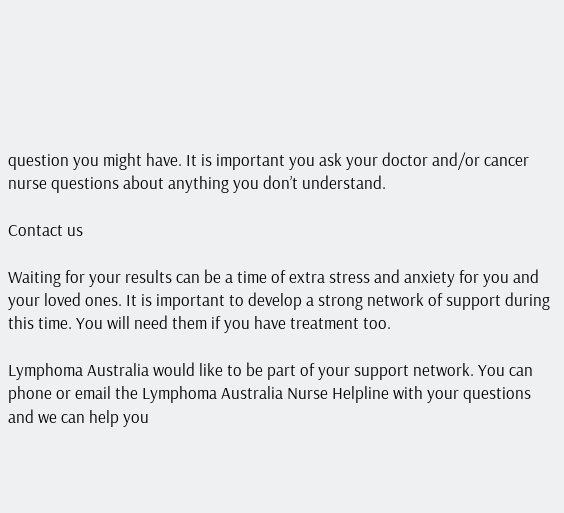question you might have. It is important you ask your doctor and/or cancer nurse questions about anything you don’t understand.

Contact us

Waiting for your results can be a time of extra stress and anxiety for you and your loved ones. It is important to develop a strong network of support during this time. You will need them if you have treatment too.

Lymphoma Australia would like to be part of your support network. You can phone or email the Lymphoma Australia Nurse Helpline with your questions and we can help you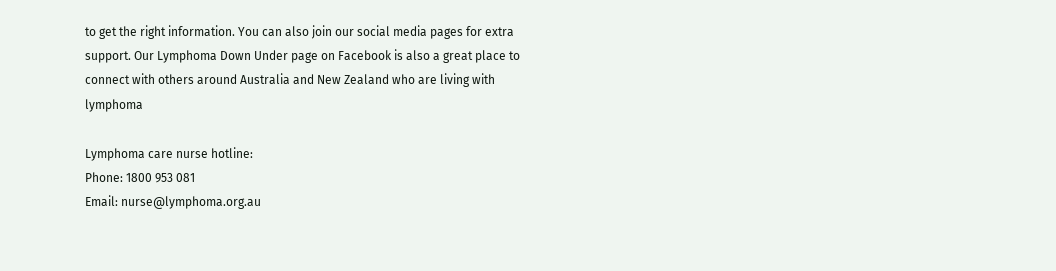to get the right information. You can also join our social media pages for extra support. Our Lymphoma Down Under page on Facebook is also a great place to connect with others around Australia and New Zealand who are living with lymphoma

Lymphoma care nurse hotline:
Phone: 1800 953 081
Email: nurse@lymphoma.org.au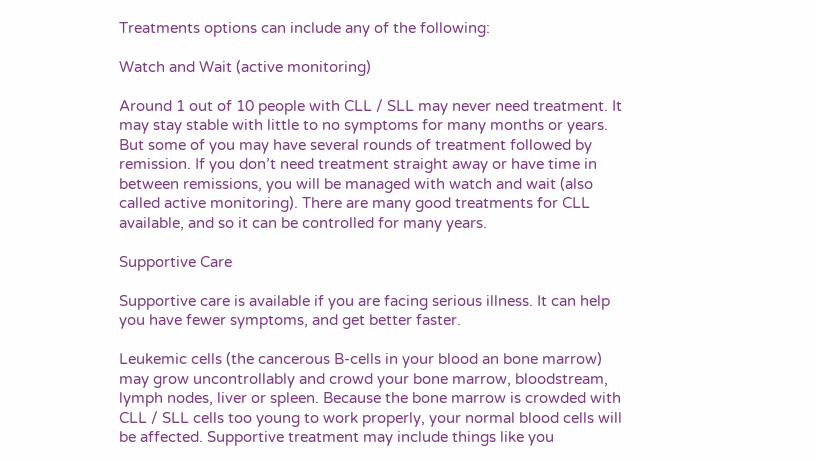Treatments options can include any of the following:

Watch and Wait (active monitoring)

Around 1 out of 10 people with CLL / SLL may never need treatment. It may stay stable with little to no symptoms for many months or years. But some of you may have several rounds of treatment followed by remission. If you don’t need treatment straight away or have time in between remissions, you will be managed with watch and wait (also called active monitoring). There are many good treatments for CLL available, and so it can be controlled for many years.

Supportive Care

Supportive care is available if you are facing serious illness. It can help you have fewer symptoms, and get better faster.

Leukemic cells (the cancerous B-cells in your blood an bone marrow) may grow uncontrollably and crowd your bone marrow, bloodstream, lymph nodes, liver or spleen. Because the bone marrow is crowded with CLL / SLL cells too young to work properly, your normal blood cells will be affected. Supportive treatment may include things like you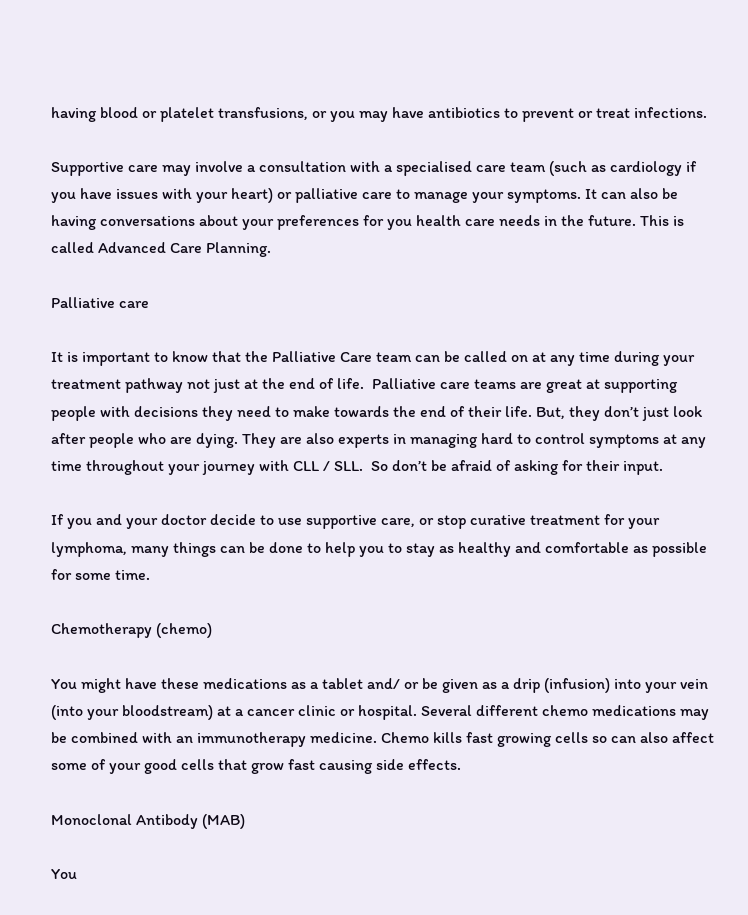having blood or platelet transfusions, or you may have antibiotics to prevent or treat infections.

Supportive care may involve a consultation with a specialised care team (such as cardiology if you have issues with your heart) or palliative care to manage your symptoms. It can also be having conversations about your preferences for you health care needs in the future. This is called Advanced Care Planning.

Palliative care

It is important to know that the Palliative Care team can be called on at any time during your treatment pathway not just at the end of life.  Palliative care teams are great at supporting people with decisions they need to make towards the end of their life. But, they don’t just look after people who are dying. They are also experts in managing hard to control symptoms at any time throughout your journey with CLL / SLL.  So don’t be afraid of asking for their input.

If you and your doctor decide to use supportive care, or stop curative treatment for your lymphoma, many things can be done to help you to stay as healthy and comfortable as possible for some time.

Chemotherapy (chemo)

You might have these medications as a tablet and/ or be given as a drip (infusion) into your vein (into your bloodstream) at a cancer clinic or hospital. Several different chemo medications may be combined with an immunotherapy medicine. Chemo kills fast growing cells so can also affect some of your good cells that grow fast causing side effects.

Monoclonal Antibody (MAB)

You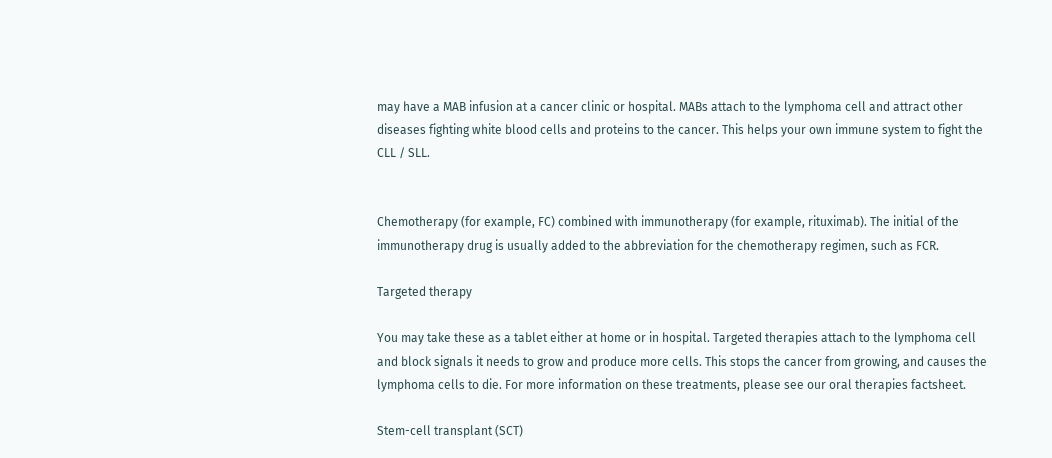may have a MAB infusion at a cancer clinic or hospital. MABs attach to the lymphoma cell and attract other diseases fighting white blood cells and proteins to the cancer. This helps your own immune system to fight the CLL / SLL.


Chemotherapy (for example, FC) combined with immunotherapy (for example, rituximab). The initial of the immunotherapy drug is usually added to the abbreviation for the chemotherapy regimen, such as FCR.

Targeted therapy

You may take these as a tablet either at home or in hospital. Targeted therapies attach to the lymphoma cell and block signals it needs to grow and produce more cells. This stops the cancer from growing, and causes the lymphoma cells to die. For more information on these treatments, please see our oral therapies factsheet.

Stem-cell transplant (SCT)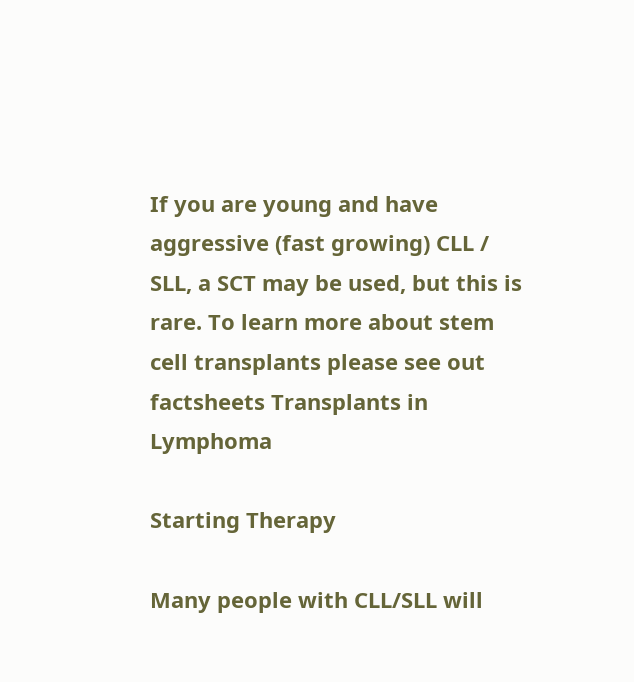If you are young and have aggressive (fast growing) CLL / SLL, a SCT may be used, but this is rare. To learn more about stem cell transplants please see out factsheets Transplants in Lymphoma

Starting Therapy

Many people with CLL/SLL will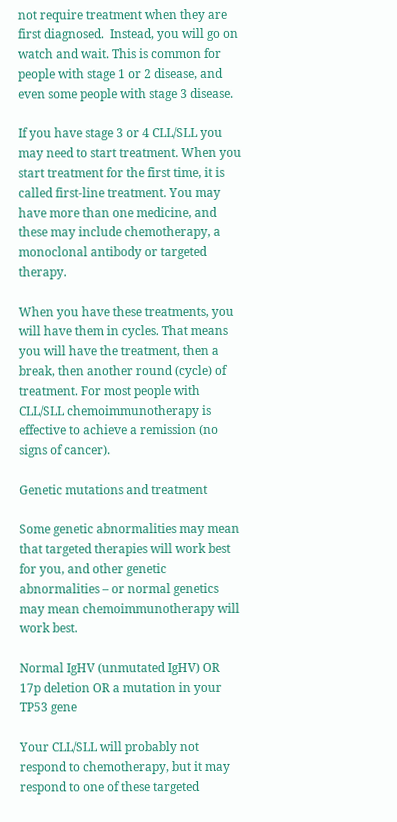not require treatment when they are first diagnosed.  Instead, you will go on watch and wait. This is common for people with stage 1 or 2 disease, and even some people with stage 3 disease.

If you have stage 3 or 4 CLL/SLL you may need to start treatment. When you start treatment for the first time, it is called first-line treatment. You may have more than one medicine, and these may include chemotherapy, a monoclonal antibody or targeted therapy.

When you have these treatments, you will have them in cycles. That means you will have the treatment, then a break, then another round (cycle) of treatment. For most people with CLL/SLL chemoimmunotherapy is effective to achieve a remission (no signs of cancer).

Genetic mutations and treatment

Some genetic abnormalities may mean that targeted therapies will work best for you, and other genetic abnormalities – or normal genetics may mean chemoimmunotherapy will work best.

Normal IgHV (unmutated IgHV) OR 17p deletion OR a mutation in your TP53 gene

Your CLL/SLL will probably not respond to chemotherapy, but it may respond to one of these targeted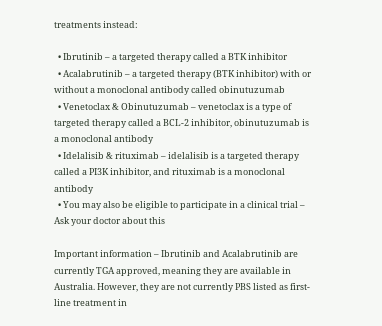treatments instead:

  • Ibrutinib – a targeted therapy called a BTK inhibitor
  • Acalabrutinib – a targeted therapy (BTK inhibitor) with or without a monoclonal antibody called obinutuzumab
  • Venetoclax & Obinutuzumab – venetoclax is a type of targeted therapy called a BCL-2 inhibitor, obinutuzumab is a monoclonal antibody
  • Idelalisib & rituximab – idelalisib is a targeted therapy called a PI3K inhibitor, and rituximab is a monoclonal antibody
  • You may also be eligible to participate in a clinical trial – Ask your doctor about this

Important information – Ibrutinib and Acalabrutinib are currently TGA approved, meaning they are available in Australia. However, they are not currently PBS listed as first-line treatment in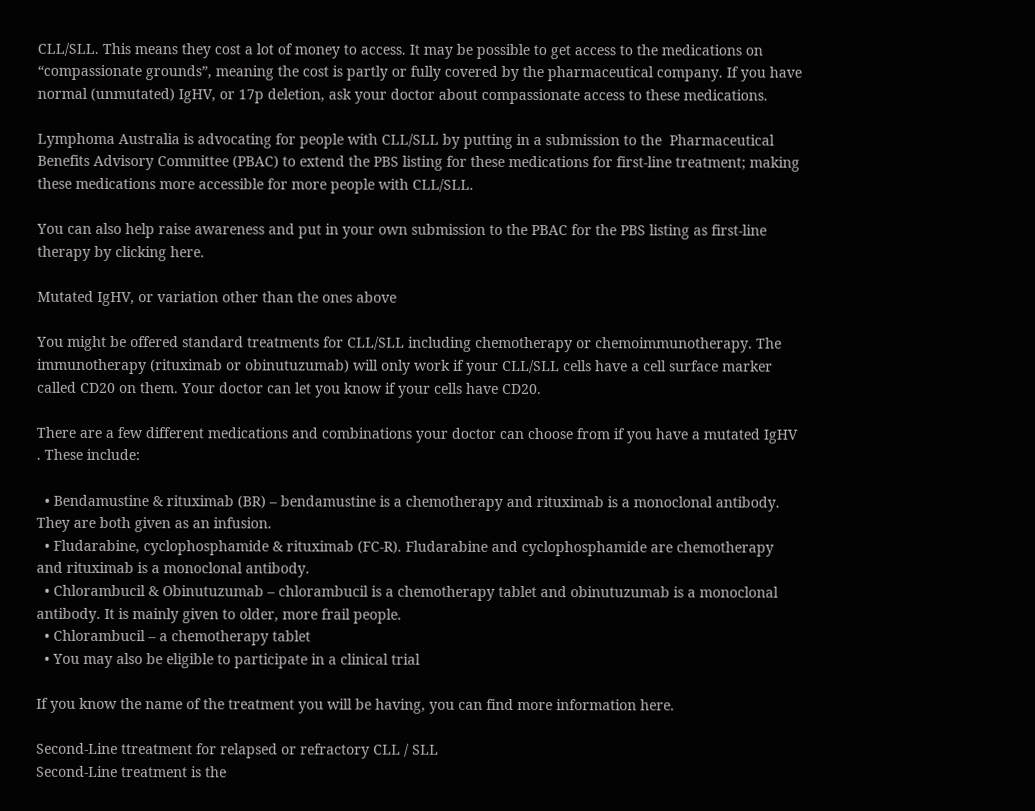CLL/SLL. This means they cost a lot of money to access. It may be possible to get access to the medications on “compassionate grounds”, meaning the cost is partly or fully covered by the pharmaceutical company. If you have normal (unmutated) IgHV, or 17p deletion, ask your doctor about compassionate access to these medications.

Lymphoma Australia is advocating for people with CLL/SLL by putting in a submission to the  Pharmaceutical Benefits Advisory Committee (PBAC) to extend the PBS listing for these medications for first-line treatment; making these medications more accessible for more people with CLL/SLL.

You can also help raise awareness and put in your own submission to the PBAC for the PBS listing as first-line therapy by clicking here.

Mutated IgHV, or variation other than the ones above

You might be offered standard treatments for CLL/SLL including chemotherapy or chemoimmunotherapy. The immunotherapy (rituximab or obinutuzumab) will only work if your CLL/SLL cells have a cell surface marker called CD20 on them. Your doctor can let you know if your cells have CD20.

There are a few different medications and combinations your doctor can choose from if you have a mutated IgHV . These include:

  • Bendamustine & rituximab (BR) – bendamustine is a chemotherapy and rituximab is a monoclonal antibody. They are both given as an infusion.
  • Fludarabine, cyclophosphamide & rituximab (FC-R). Fludarabine and cyclophosphamide are chemotherapy and rituximab is a monoclonal antibody.
  • Chlorambucil & Obinutuzumab – chlorambucil is a chemotherapy tablet and obinutuzumab is a monoclonal antibody. It is mainly given to older, more frail people.
  • Chlorambucil – a chemotherapy tablet
  • You may also be eligible to participate in a clinical trial

If you know the name of the treatment you will be having, you can find more information here.

Second-Line ttreatment for relapsed or refractory CLL / SLL
Second-Line treatment is the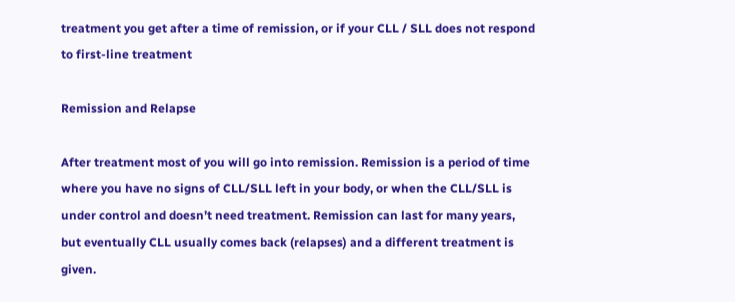treatment you get after a time of remission, or if your CLL / SLL does not respond to first-line treatment

Remission and Relapse

After treatment most of you will go into remission. Remission is a period of time where you have no signs of CLL/SLL left in your body, or when the CLL/SLL is under control and doesn’t need treatment. Remission can last for many years, but eventually CLL usually comes back (relapses) and a different treatment is given.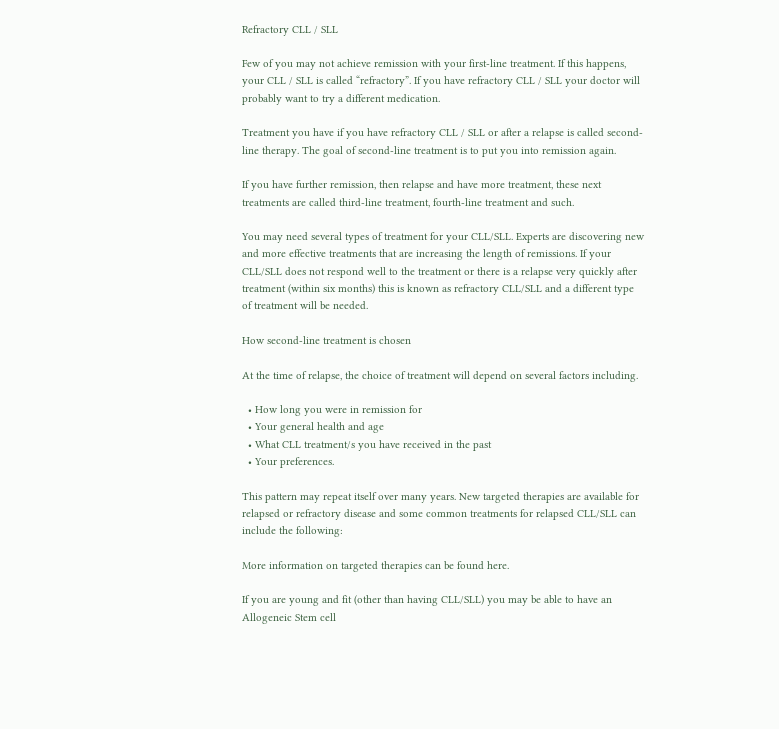Refractory CLL / SLL

Few of you may not achieve remission with your first-line treatment. If this happens, your CLL / SLL is called “refractory”. If you have refractory CLL / SLL your doctor will probably want to try a different medication.

Treatment you have if you have refractory CLL / SLL or after a relapse is called second-line therapy. The goal of second-line treatment is to put you into remission again.

If you have further remission, then relapse and have more treatment, these next treatments are called third-line treatment, fourth-line treatment and such.

You may need several types of treatment for your CLL/SLL. Experts are discovering new and more effective treatments that are increasing the length of remissions. If your CLL/SLL does not respond well to the treatment or there is a relapse very quickly after treatment (within six months) this is known as refractory CLL/SLL and a different type of treatment will be needed.

How second-line treatment is chosen

At the time of relapse, the choice of treatment will depend on several factors including.

  • How long you were in remission for
  • Your general health and age
  • What CLL treatment/s you have received in the past
  • Your preferences.

This pattern may repeat itself over many years. New targeted therapies are available for relapsed or refractory disease and some common treatments for relapsed CLL/SLL can include the following:

More information on targeted therapies can be found here.

If you are young and fit (other than having CLL/SLL) you may be able to have an Allogeneic Stem cell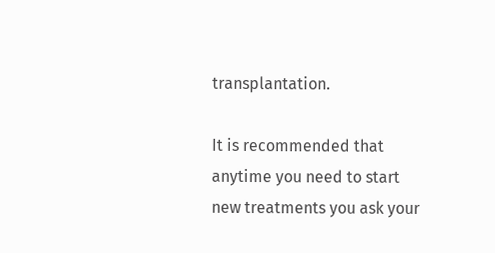transplantation.

It is recommended that anytime you need to start new treatments you ask your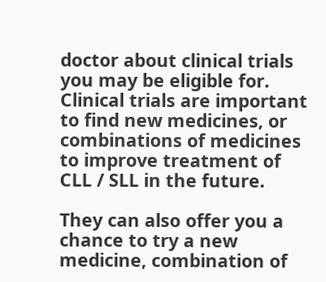doctor about clinical trials you may be eligible for. Clinical trials are important to find new medicines, or combinations of medicines to improve treatment of CLL / SLL in the future.

They can also offer you a chance to try a new medicine, combination of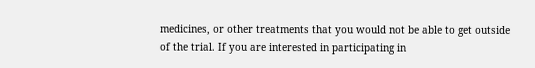medicines, or other treatments that you would not be able to get outside of the trial. If you are interested in participating in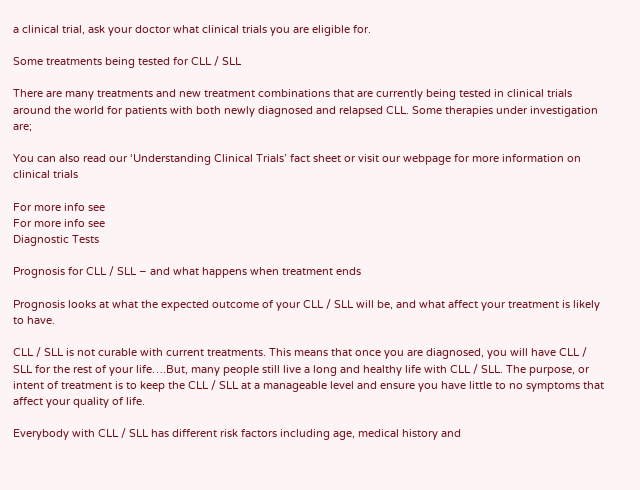a clinical trial, ask your doctor what clinical trials you are eligible for.

Some treatments being tested for CLL / SLL

There are many treatments and new treatment combinations that are currently being tested in clinical trials around the world for patients with both newly diagnosed and relapsed CLL. Some therapies under investigation are;

You can also read our ‘Understanding Clinical Trials’ fact sheet or visit our webpage for more information on clinical trials

For more info see
For more info see
Diagnostic Tests

Prognosis for CLL / SLL – and what happens when treatment ends

Prognosis looks at what the expected outcome of your CLL / SLL will be, and what affect your treatment is likely to have.

CLL / SLL is not curable with current treatments. This means that once you are diagnosed, you will have CLL / SLL for the rest of your life….But, many people still live a long and healthy life with CLL / SLL. The purpose, or intent of treatment is to keep the CLL / SLL at a manageable level and ensure you have little to no symptoms that affect your quality of life.

Everybody with CLL / SLL has different risk factors including age, medical history and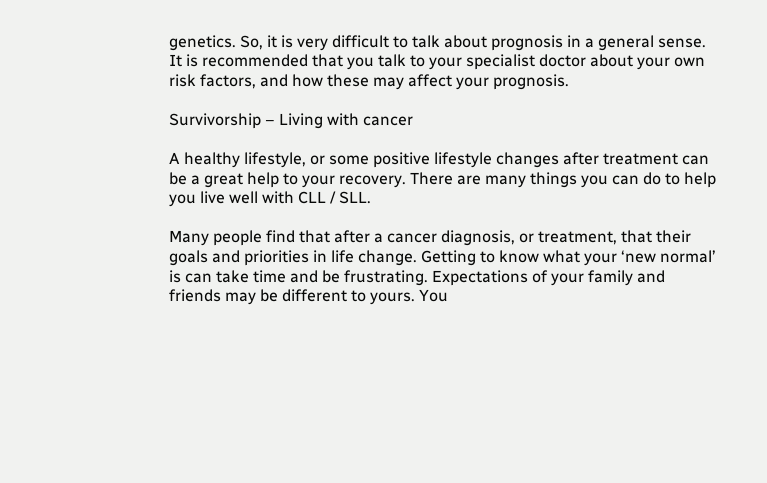genetics. So, it is very difficult to talk about prognosis in a general sense. It is recommended that you talk to your specialist doctor about your own risk factors, and how these may affect your prognosis.

Survivorship – Living with cancer

A healthy lifestyle, or some positive lifestyle changes after treatment can be a great help to your recovery. There are many things you can do to help you live well with CLL / SLL.

Many people find that after a cancer diagnosis, or treatment, that their goals and priorities in life change. Getting to know what your ‘new normal’ is can take time and be frustrating. Expectations of your family and friends may be different to yours. You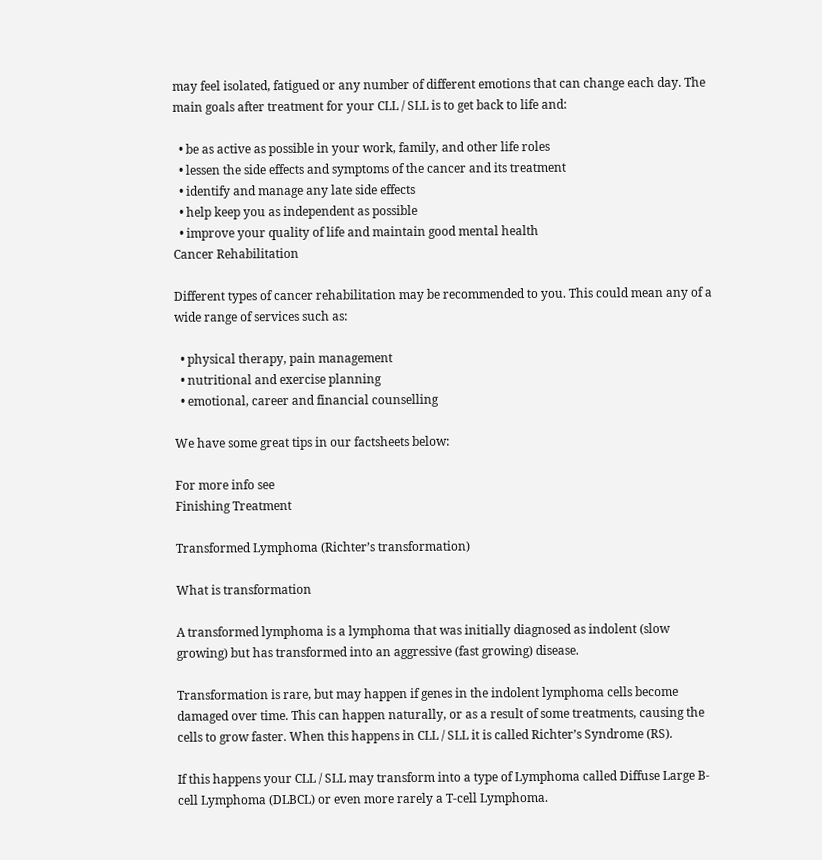may feel isolated, fatigued or any number of different emotions that can change each day. The main goals after treatment for your CLL / SLL is to get back to life and:

  • be as active as possible in your work, family, and other life roles
  • lessen the side effects and symptoms of the cancer and its treatment
  • identify and manage any late side effects
  • help keep you as independent as possible
  • improve your quality of life and maintain good mental health
Cancer Rehabilitation

Different types of cancer rehabilitation may be recommended to you. This could mean any of a wide range of services such as:

  • physical therapy, pain management
  • nutritional and exercise planning
  • emotional, career and financial counselling

We have some great tips in our factsheets below:

For more info see
Finishing Treatment

Transformed Lymphoma (Richter’s transformation)

What is transformation

A transformed lymphoma is a lymphoma that was initially diagnosed as indolent (slow growing) but has transformed into an aggressive (fast growing) disease.

Transformation is rare, but may happen if genes in the indolent lymphoma cells become damaged over time. This can happen naturally, or as a result of some treatments, causing the cells to grow faster. When this happens in CLL / SLL it is called Richter’s Syndrome (RS).

If this happens your CLL / SLL may transform into a type of Lymphoma called Diffuse Large B-cell Lymphoma (DLBCL) or even more rarely a T-cell Lymphoma.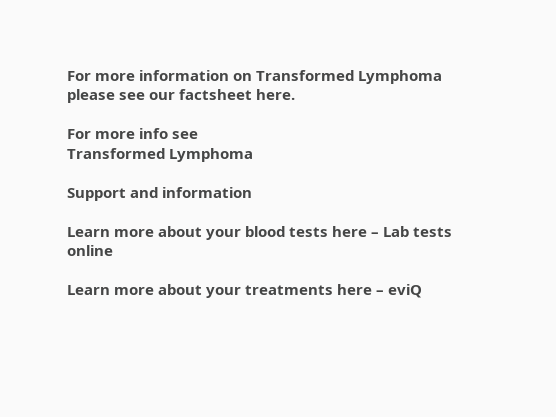For more information on Transformed Lymphoma please see our factsheet here.

For more info see
Transformed Lymphoma

Support and information

Learn more about your blood tests here – Lab tests online

Learn more about your treatments here – eviQ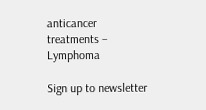anticancer treatments – Lymphoma

Sign up to newsletter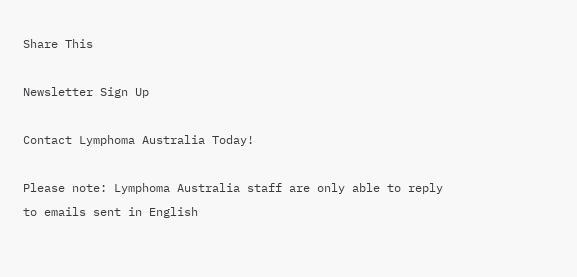Share This

Newsletter Sign Up

Contact Lymphoma Australia Today!

Please note: Lymphoma Australia staff are only able to reply to emails sent in English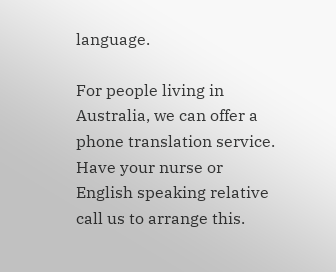language.

For people living in Australia, we can offer a phone translation service. Have your nurse or English speaking relative call us to arrange this.